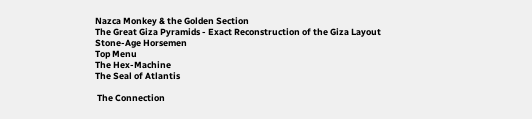Nazca Monkey & the Golden Section
The Great Giza Pyramids - Exact Reconstruction of the Giza Layout
Stone-Age Horsemen
Top Menu
The Hex-Machine
The Seal of Atlantis

 The Connection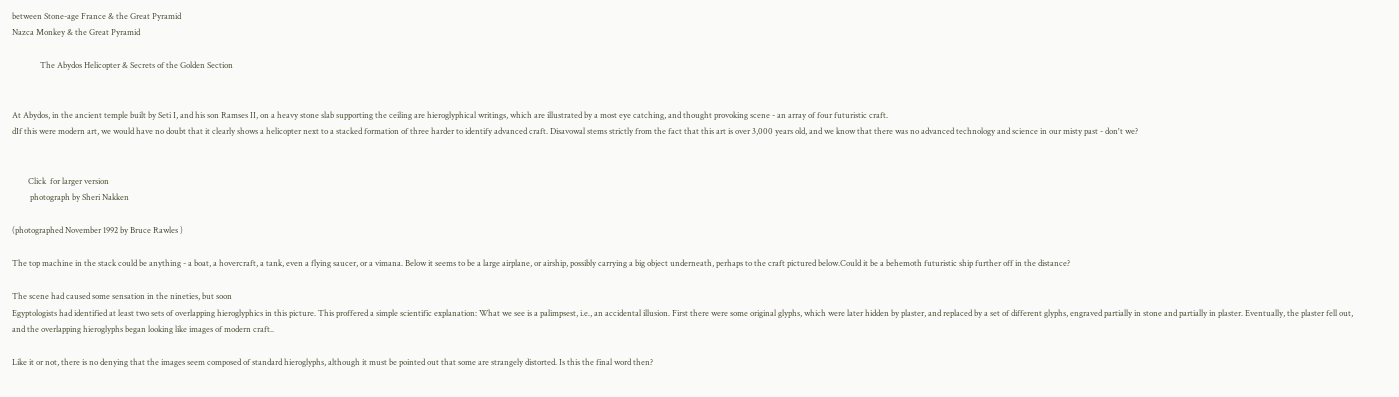between Stone-age France & the Great Pyramid
Nazca Monkey & the Great Pyramid

              The Abydos Helicopter & Secrets of the Golden Section


At Abydos, in the ancient temple built by Seti I, and his son Ramses II, on a heavy stone slab supporting the ceiling are hieroglyphical writings, which are illustrated by a most eye catching, and thought provoking scene - an array of four futuristic craft.
dIf this were modern art, we would have no doubt that it clearly shows a helicopter next to a stacked formation of three harder to identify advanced craft. Disavowal stems strictly from the fact that this art is over 3,000 years old, and we know that there was no advanced technology and science in our misty past - don't we?


        Click  for larger version
         photograph by Sheri Nakken

(photographed November 1992 by Bruce Rawles )

The top machine in the stack could be anything - a boat, a hovercraft, a tank, even a flying saucer, or a vimana. Below it seems to be a large airplane, or airship, possibly carrying a big object underneath, perhaps to the craft pictured below.Could it be a behemoth futuristic ship further off in the distance?

The scene had caused some sensation in the nineties, but soon
Egyptologists had identified at least two sets of overlapping hieroglyphics in this picture. This proffered a simple scientific explanation: What we see is a palimpsest, i.e., an accidental illusion. First there were some original glyphs, which were later hidden by plaster, and replaced by a set of different glyphs, engraved partially in stone and partially in plaster. Eventually, the plaster fell out, and the overlapping hieroglyphs began looking like images of modern craft..

Like it or not, there is no denying that the images seem composed of standard hieroglyphs, although it must be pointed out that some are strangely distorted. Is this the final word then?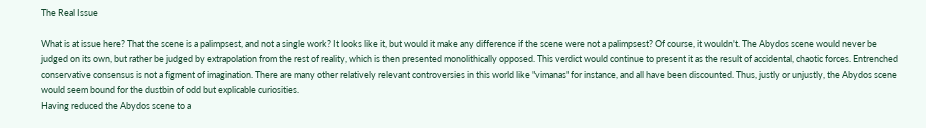The Real Issue

What is at issue here? That the scene is a palimpsest, and not a single work? It looks like it, but would it make any difference if the scene were not a palimpsest? Of course, it wouldn't. The Abydos scene would never be judged on its own, but rather be judged by extrapolation from the rest of reality, which is then presented monolithically opposed. This verdict would continue to present it as the result of accidental, chaotic forces. Entrenched conservative consensus is not a figment of imagination. There are many other relatively relevant controversies in this world like "vimanas" for instance, and all have been discounted. Thus, justly or unjustly, the Abydos scene would seem bound for the dustbin of odd but explicable curiosities.
Having reduced the Abydos scene to a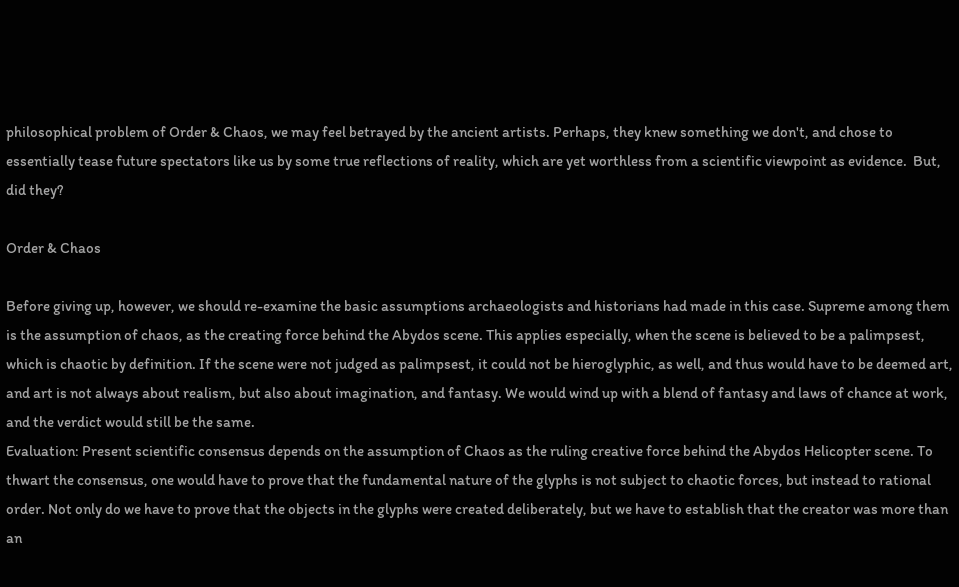philosophical problem of Order & Chaos, we may feel betrayed by the ancient artists. Perhaps, they knew something we don't, and chose to essentially tease future spectators like us by some true reflections of reality, which are yet worthless from a scientific viewpoint as evidence.  But, did they?

Order & Chaos

Before giving up, however, we should re-examine the basic assumptions archaeologists and historians had made in this case. Supreme among them is the assumption of chaos, as the creating force behind the Abydos scene. This applies especially, when the scene is believed to be a palimpsest, which is chaotic by definition. If the scene were not judged as palimpsest, it could not be hieroglyphic, as well, and thus would have to be deemed art, and art is not always about realism, but also about imagination, and fantasy. We would wind up with a blend of fantasy and laws of chance at work, and the verdict would still be the same.
Evaluation: Present scientific consensus depends on the assumption of Chaos as the ruling creative force behind the Abydos Helicopter scene. To thwart the consensus, one would have to prove that the fundamental nature of the glyphs is not subject to chaotic forces, but instead to rational order. Not only do we have to prove that the objects in the glyphs were created deliberately, but we have to establish that the creator was more than an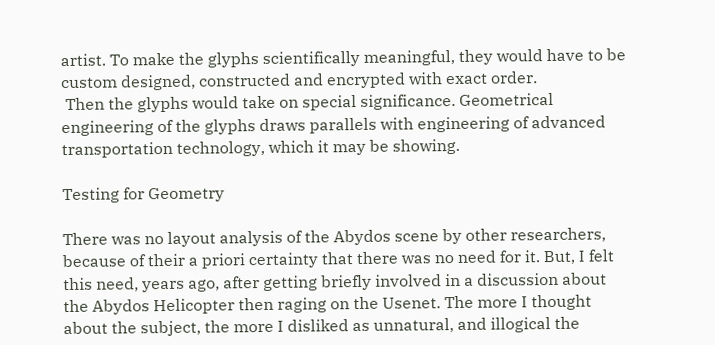artist. To make the glyphs scientifically meaningful, they would have to be custom designed, constructed and encrypted with exact order.
 Then the glyphs would take on special significance. Geometrical engineering of the glyphs draws parallels with engineering of advanced transportation technology, which it may be showing.

Testing for Geometry

There was no layout analysis of the Abydos scene by other researchers, because of their a priori certainty that there was no need for it. But, I felt this need, years ago, after getting briefly involved in a discussion about the Abydos Helicopter then raging on the Usenet. The more I thought about the subject, the more I disliked as unnatural, and illogical the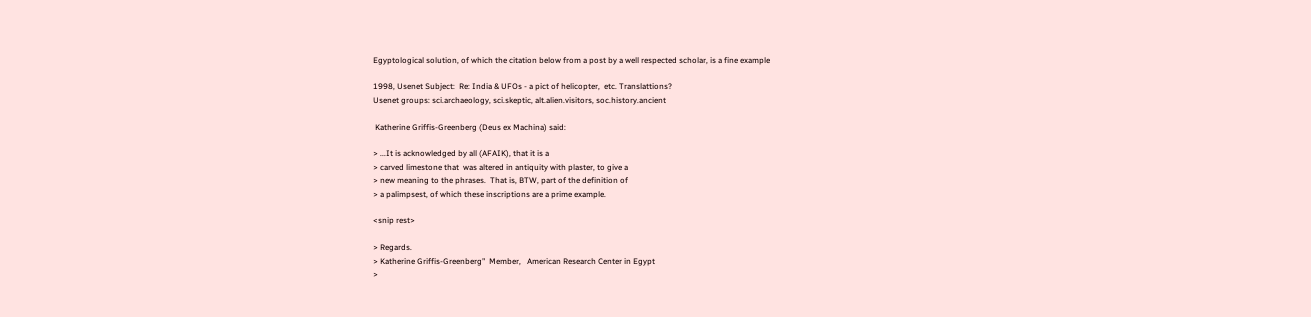Egyptological solution, of which the citation below from a post by a well respected scholar, is a fine example

1998, Usenet Subject:  Re: India & UFOs - a pict of helicopter,  etc. Translattions?
Usenet groups: sci.archaeology, sci.skeptic, alt.alien.visitors, soc.history.ancient

 Katherine Griffis-Greenberg (Deus ex Machina) said:

> ...It is acknowledged by all (AFAIK), that it is a
> carved limestone that  was altered in antiquity with plaster, to give a
> new meaning to the phrases.  That is, BTW, part of the definition of
> a palimpsest, of which these inscriptions are a prime example.

<snip rest>

> Regards.
> Katherine Griffis-Greenberg"  Member,   American Research Center in Egypt
>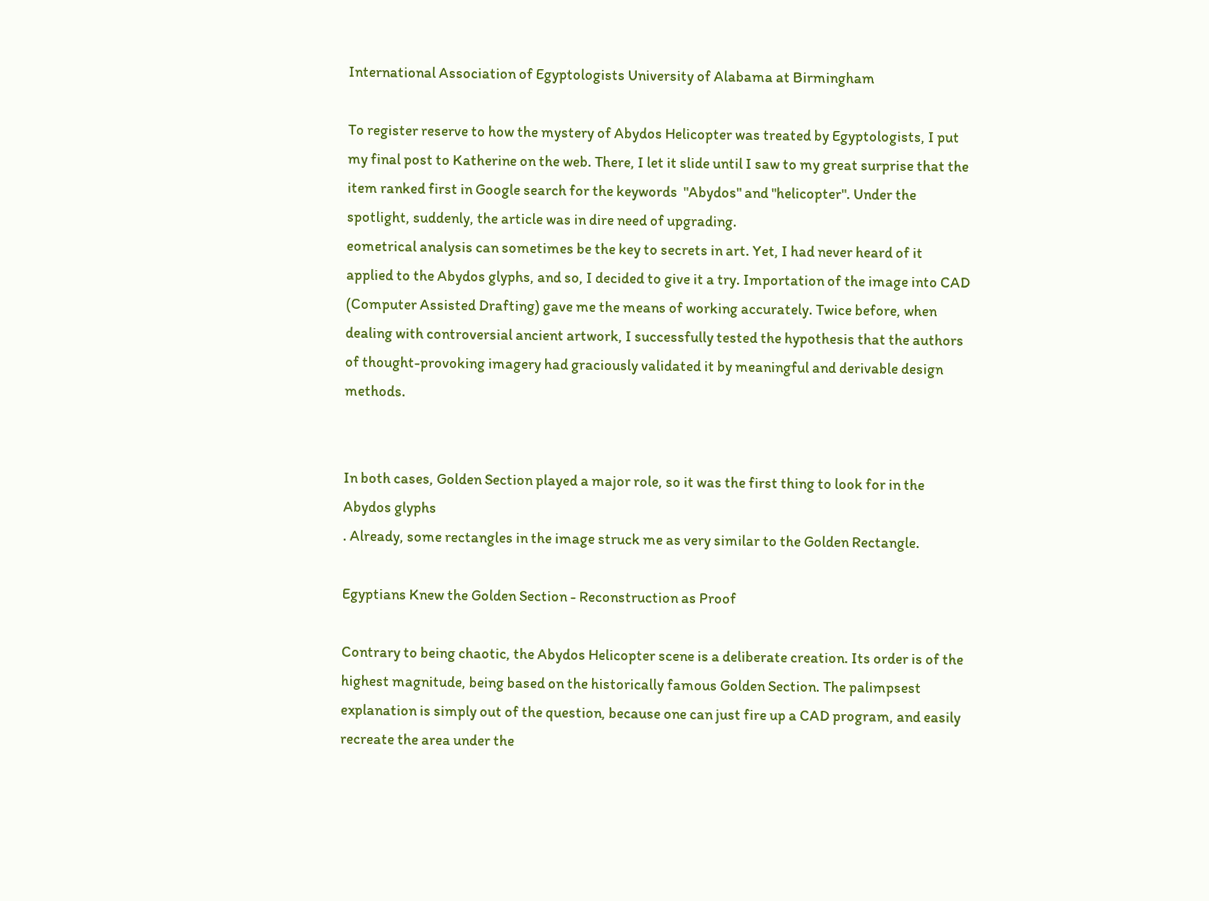International Association of Egyptologists University of Alabama at Birmingham

To register reserve to how the mystery of Abydos Helicopter was treated by Egyptologists, I put my final post to Katherine on the web. There, I let it slide until I saw to my great surprise that the item ranked first in Google search for the keywords  "Abydos" and "helicopter". Under the spotlight, suddenly, the article was in dire need of upgrading.
eometrical analysis can sometimes be the key to secrets in art. Yet, I had never heard of it applied to the Abydos glyphs, and so, I decided to give it a try. Importation of the image into CAD (Computer Assisted Drafting) gave me the means of working accurately. Twice before, when dealing with controversial ancient artwork, I successfully tested the hypothesis that the authors of thought-provoking imagery had graciously validated it by meaningful and derivable design methods.


In both cases, Golden Section played a major role, so it was the first thing to look for in the Abydos glyphs
. Already, some rectangles in the image struck me as very similar to the Golden Rectangle.

Egyptians Knew the Golden Section - Reconstruction as Proof

Contrary to being chaotic, the Abydos Helicopter scene is a deliberate creation. Its order is of the highest magnitude, being based on the historically famous Golden Section. The palimpsest explanation is simply out of the question, because one can just fire up a CAD program, and easily recreate the area under the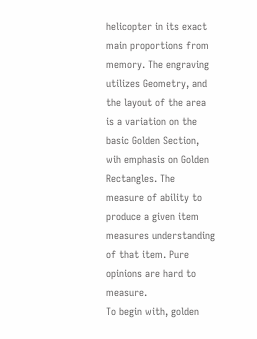helicopter in its exact main proportions from memory. The engraving utilizes Geometry, and the layout of the area is a variation on the basic Golden Section, wih emphasis on Golden Rectangles. The measure of ability to produce a given item measures understanding of that item. Pure opinions are hard to measure.
To begin with, golden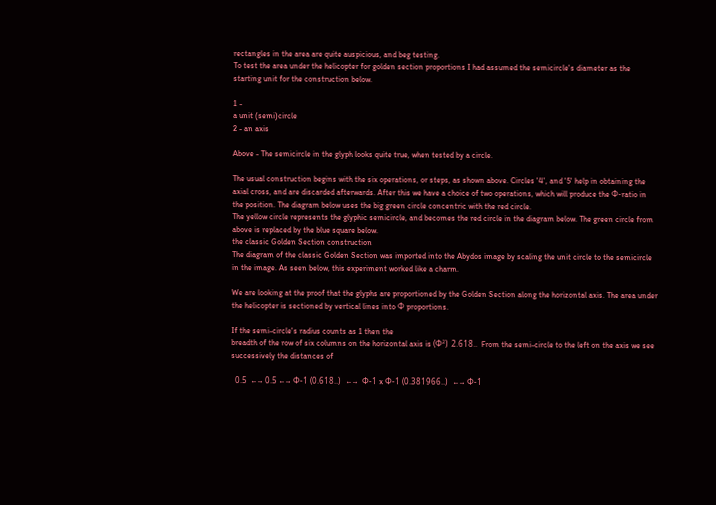rectangles in the area are quite auspicious, and beg testing.
To test the area under the helicopter for golden section proportions I had assumed the semicircle's diameter as the starting unit for the construction below.

1 -
a unit (semi)circle
2 - an axis

Above - The semicircle in the glyph looks quite true, when tested by a circle.

The usual construction begins with the six operations, or steps, as shown above. Circles '4', and '5' help in obtaining the axial cross, and are discarded afterwards. After this we have a choice of two operations, which will produce the Φ-ratio in the position. The diagram below uses the big green circle concentric with the red circle.
The yellow circle represents the glyphic semicircle, and becomes the red circle in the diagram below. The green circle from above is replaced by the blue square below.
the classic Golden Section construction
The diagram of the classic Golden Section was imported into the Abydos image by scaling the unit circle to the semicircle in the image. As seen below, this experiment worked like a charm.

We are looking at the proof that the glyphs are proportioned by the Golden Section along the horizontal axis. The area under the helicopter is sectioned by vertical lines into Φ proportions.

If the semi-circle's radius counts as 1 then the
breadth of the row of six columns on the horizontal axis is (Φ²)  2.618..  From the semi-circle to the left on the axis we see successively the distances of

  0.5  ←→ 0.5 ←→ Φ-1 (0.618..)   ←→  Φ-1 x Φ-1 (0.381966..)   ←→ Φ-1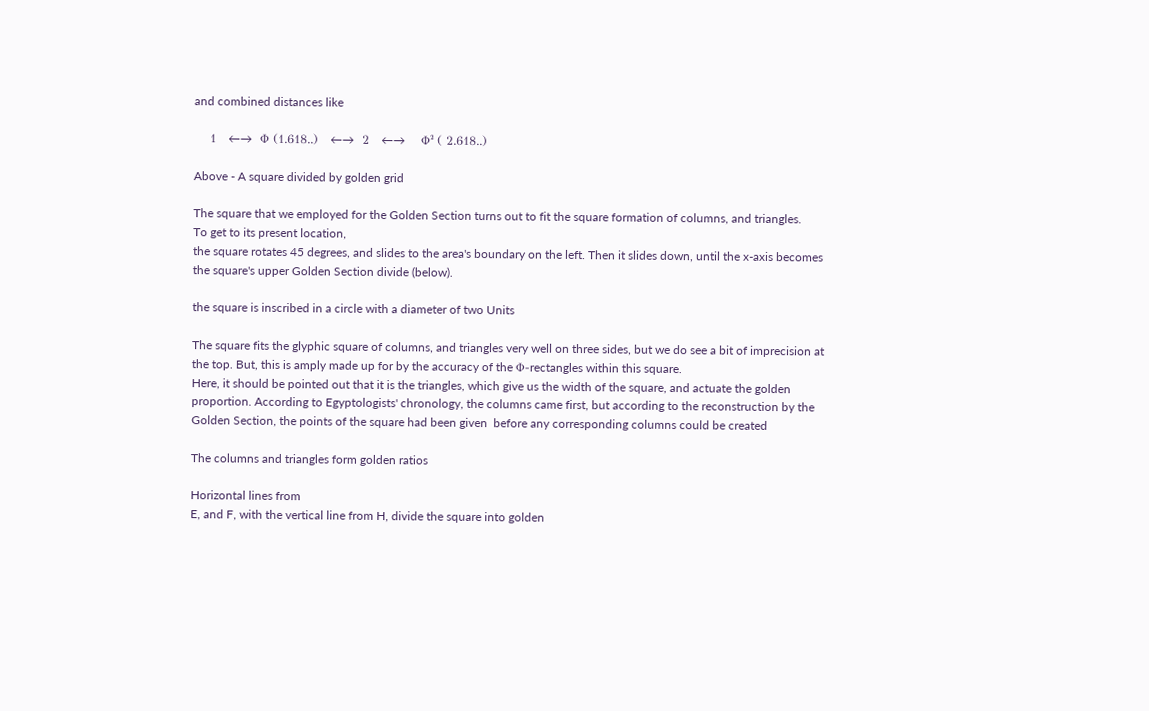and combined distances like

    1   ←→  Φ (1.618..)   ←→  2   ←→    Φ² ( 2.618..)

Above - A square divided by golden grid

The square that we employed for the Golden Section turns out to fit the square formation of columns, and triangles.
To get to its present location,
the square rotates 45 degrees, and slides to the area's boundary on the left. Then it slides down, until the x-axis becomes the square's upper Golden Section divide (below).

the square is inscribed in a circle with a diameter of two Units

The square fits the glyphic square of columns, and triangles very well on three sides, but we do see a bit of imprecision at the top. But, this is amply made up for by the accuracy of the Φ-rectangles within this square.
Here, it should be pointed out that it is the triangles, which give us the width of the square, and actuate the golden  proportion. According to Egyptologists' chronology, the columns came first, but according to the reconstruction by the Golden Section, the points of the square had been given  before any corresponding columns could be created

The columns and triangles form golden ratios

Horizontal lines from
E, and F, with the vertical line from H, divide the square into golden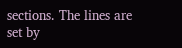sections. The lines are set by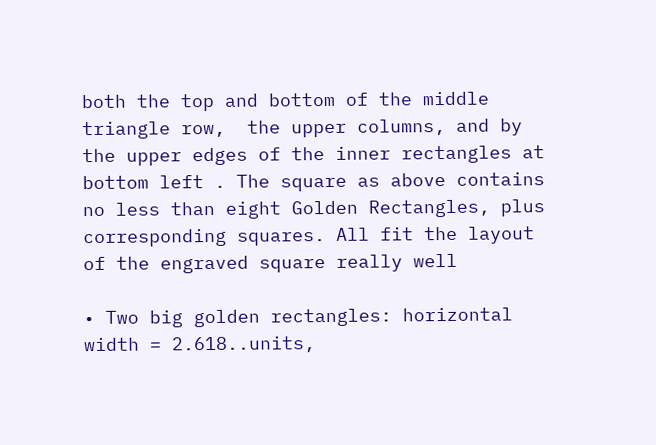both the top and bottom of the middle triangle row,  the upper columns, and by the upper edges of the inner rectangles at bottom left . The square as above contains no less than eight Golden Rectangles, plus corresponding squares. All fit the layout of the engraved square really well

• Two big golden rectangles: horizontal width = 2.618..units,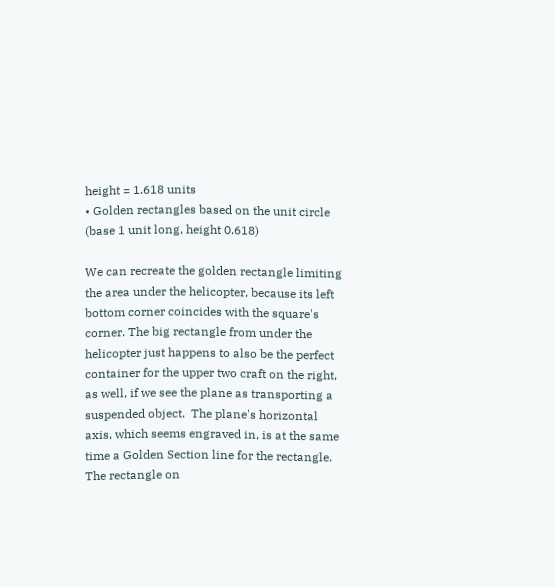height = 1.618 units
• Golden rectangles based on the unit circle (base 1 unit long, height 0.618)

We can recreate the golden rectangle limiting the area under the helicopter, because its left bottom corner coincides with the square's corner. The big rectangle from under the helicopter just happens to also be the perfect container for the upper two craft on the right, as well, if we see the plane as transporting a suspended object.  The plane's horizontal axis, which seems engraved in, is at the same time a Golden Section line for the rectangle.
The rectangle on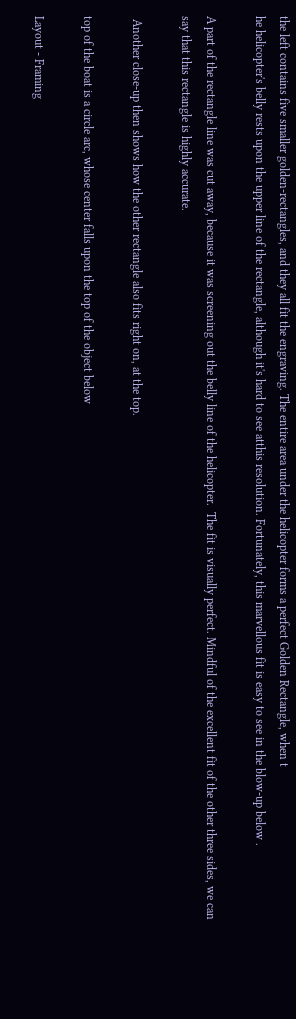the left contains five smaller golden-rectangles, and they all fit the engraving. The entire area under the helicopter forms a perfect Golden Rectangle, when t
he helicopter's belly rests upon the upper line of the rectangle, although it's hard to see atthis resolution. Fortunately, this marvellous fit is easy to see in the blow-up below .

A part of the rectangle line was cut away, because it was screening out the belly line of the helicopter.  The fit is visually perfect. Mindful of the excellent fit of the other three sides, we can say that this rectangle is highly accurate.

 Another close-up then shows how the other rectangle also fits right on, at the top.

top of the boat is a circle arc, whose center falls upon the top of the object below

Layout - Framing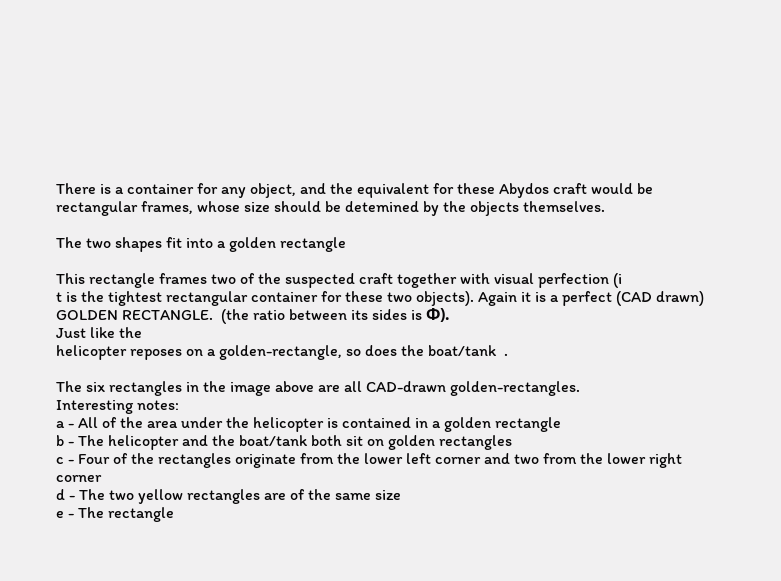There is a container for any object, and the equivalent for these Abydos craft would be rectangular frames, whose size should be detemined by the objects themselves.

The two shapes fit into a golden rectangle

This rectangle frames two of the suspected craft together with visual perfection (i
t is the tightest rectangular container for these two objects). Again it is a perfect (CAD drawn) GOLDEN RECTANGLE.  (the ratio between its sides is Φ).
Just like the
helicopter reposes on a golden-rectangle, so does the boat/tank  .

The six rectangles in the image above are all CAD-drawn golden-rectangles.
Interesting notes:
a - All of the area under the helicopter is contained in a golden rectangle
b - The helicopter and the boat/tank both sit on golden rectangles
c - Four of the rectangles originate from the lower left corner and two from the lower right corner
d - The two yellow rectangles are of the same size
e - The rectangle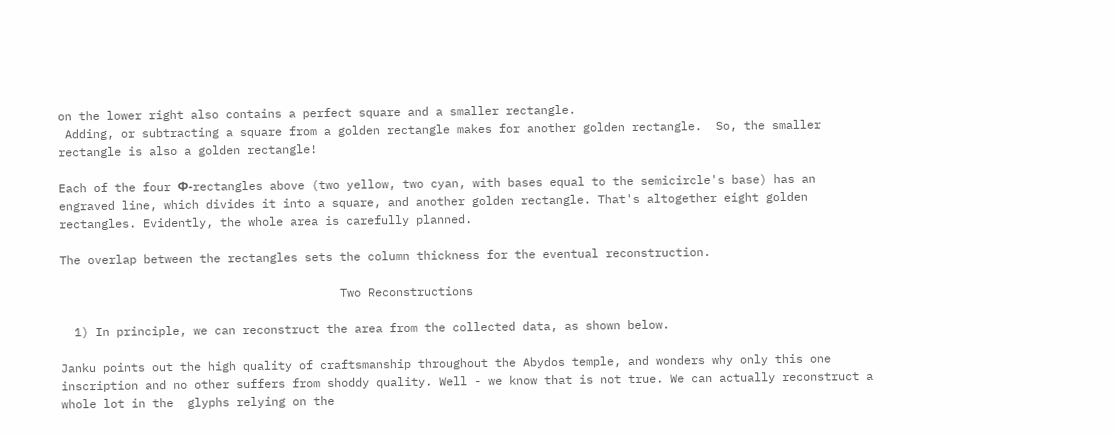on the lower right also contains a perfect square and a smaller rectangle.
 Adding, or subtracting a square from a golden rectangle makes for another golden rectangle.  So, the smaller rectangle is also a golden rectangle!

Each of the four Φ-rectangles above (two yellow, two cyan, with bases equal to the semicircle's base) has an engraved line, which divides it into a square, and another golden rectangle. That's altogether eight golden rectangles. Evidently, the whole area is carefully planned.

The overlap between the rectangles sets the column thickness for the eventual reconstruction.

                                        Two Reconstructions

  1) In principle, we can reconstruct the area from the collected data, as shown below.

Janku points out the high quality of craftsmanship throughout the Abydos temple, and wonders why only this one inscription and no other suffers from shoddy quality. Well - we know that is not true. We can actually reconstruct a whole lot in the  glyphs relying on the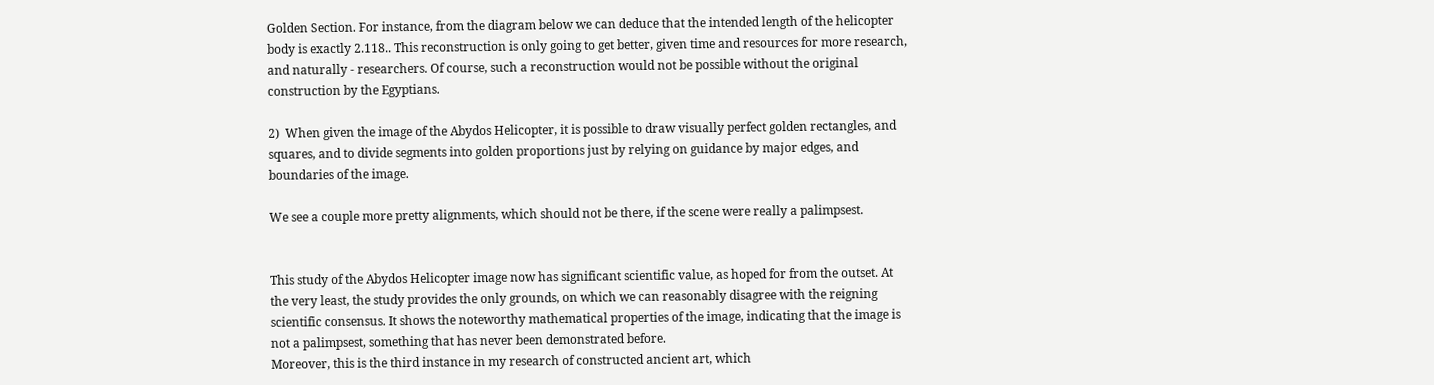Golden Section. For instance, from the diagram below we can deduce that the intended length of the helicopter body is exactly 2.118.. This reconstruction is only going to get better, given time and resources for more research, and naturally - researchers. Of course, such a reconstruction would not be possible without the original construction by the Egyptians.

2)  When given the image of the Abydos Helicopter, it is possible to draw visually perfect golden rectangles, and squares, and to divide segments into golden proportions just by relying on guidance by major edges, and boundaries of the image.

We see a couple more pretty alignments, which should not be there, if the scene were really a palimpsest.


This study of the Abydos Helicopter image now has significant scientific value, as hoped for from the outset. At the very least, the study provides the only grounds, on which we can reasonably disagree with the reigning scientific consensus. It shows the noteworthy mathematical properties of the image, indicating that the image is not a palimpsest, something that has never been demonstrated before.
Moreover, this is the third instance in my research of constructed ancient art, which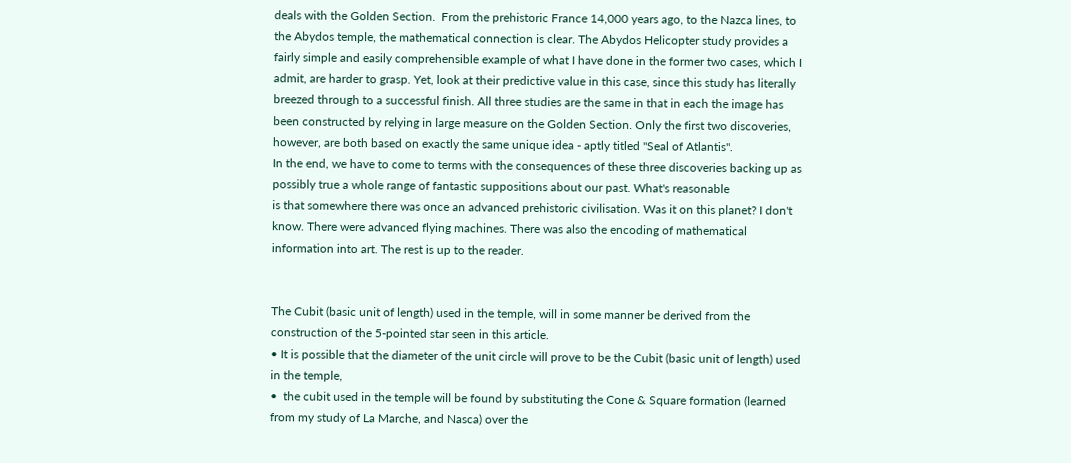deals with the Golden Section.  From the prehistoric France 14,000 years ago, to the Nazca lines, to the Abydos temple, the mathematical connection is clear. The Abydos Helicopter study provides a fairly simple and easily comprehensible example of what I have done in the former two cases, which I admit, are harder to grasp. Yet, look at their predictive value in this case, since this study has literally breezed through to a successful finish. All three studies are the same in that in each the image has been constructed by relying in large measure on the Golden Section. Only the first two discoveries, however, are both based on exactly the same unique idea - aptly titled "Seal of Atlantis".
In the end, we have to come to terms with the consequences of these three discoveries backing up as possibly true a whole range of fantastic suppositions about our past. What's reasonable
is that somewhere there was once an advanced prehistoric civilisation. Was it on this planet? I don't know. There were advanced flying machines. There was also the encoding of mathematical information into art. The rest is up to the reader.


The Cubit (basic unit of length) used in the temple, will in some manner be derived from the construction of the 5-pointed star seen in this article.
• It is possible that the diameter of the unit circle will prove to be the Cubit (basic unit of length) used in the temple,
•  the cubit used in the temple will be found by substituting the Cone & Square formation (learned from my study of La Marche, and Nasca) over the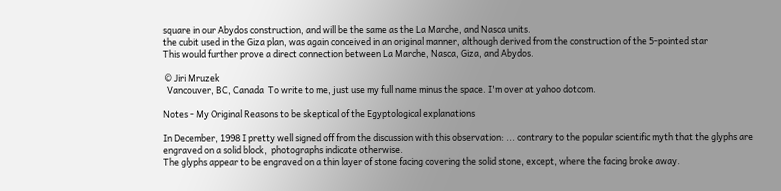square in our Abydos construction, and will be the same as the La Marche, and Nasca units.
the cubit used in the Giza plan, was again conceived in an original manner, although derived from the construction of the 5-pointed star
This would further prove a direct connection between La Marche, Nasca, Giza, and Abydos.

 © Jiri Mruzek
  Vancouver, BC, Canada  To write to me, just use my full name minus the space. I'm over at yahoo dotcom.

Notes - My Original Reasons to be skeptical of the Egyptological explanations

In December, 1998 I pretty well signed off from the discussion with this observation: ... contrary to the popular scientific myth that the glyphs are engraved on a solid block,  photographs indicate otherwise.
The glyphs appear to be engraved on a thin layer of stone facing covering the solid stone, except, where the facing broke away.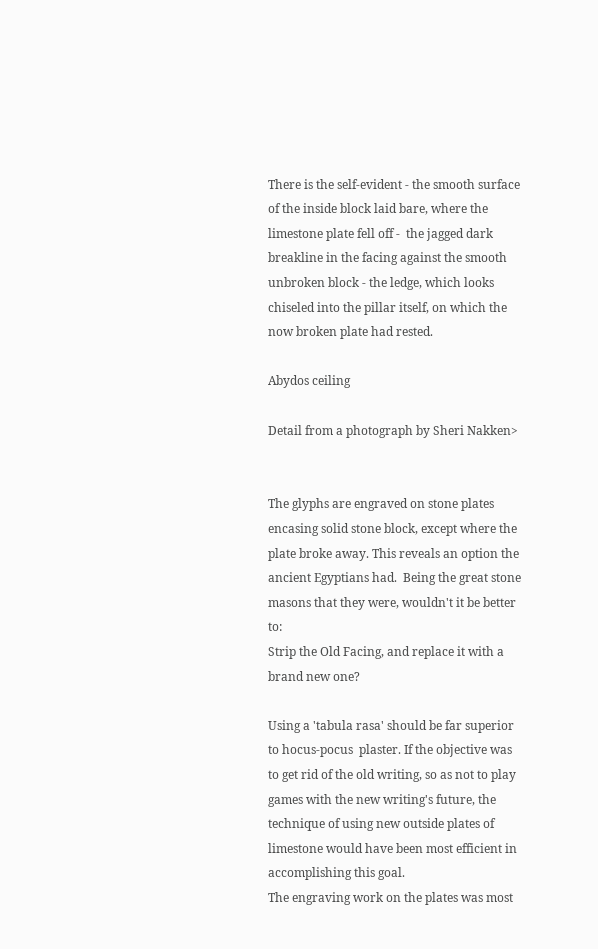There is the self-evident - the smooth surface of the inside block laid bare, where the limestone plate fell off -  the jagged dark breakline in the facing against the smooth unbroken block - the ledge, which looks chiseled into the pillar itself, on which the now broken plate had rested.

Abydos ceiling

Detail from a photograph by Sheri Nakken>


The glyphs are engraved on stone plates encasing solid stone block, except where the plate broke away. This reveals an option the ancient Egyptians had.  Being the great stone masons that they were, wouldn't it be better to:
Strip the Old Facing, and replace it with a brand new one?

Using a 'tabula rasa' should be far superior to hocus-pocus  plaster. If the objective was to get rid of the old writing, so as not to play games with the new writing's future, the technique of using new outside plates of limestone would have been most efficient in accomplishing this goal.
The engraving work on the plates was most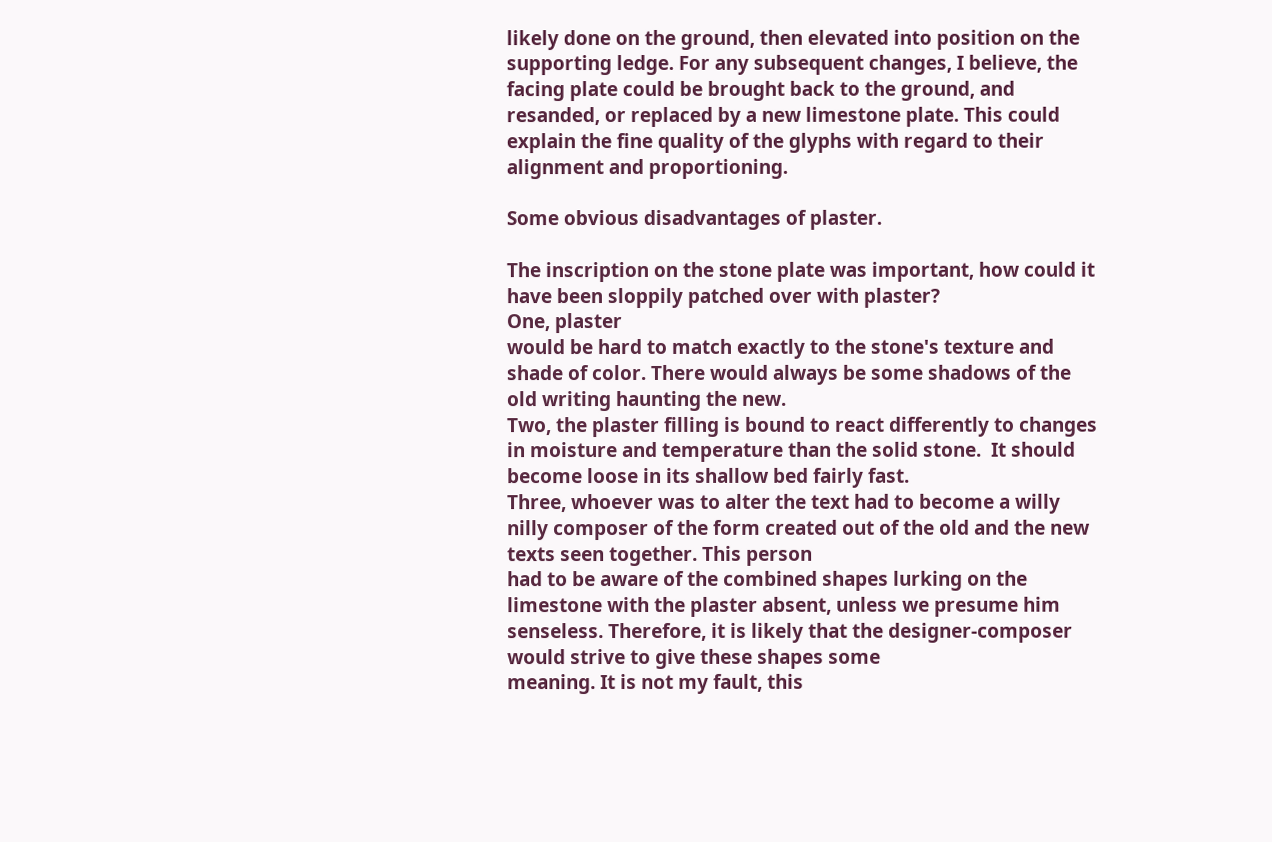likely done on the ground, then elevated into position on the supporting ledge. For any subsequent changes, I believe, the facing plate could be brought back to the ground, and resanded, or replaced by a new limestone plate. This could explain the fine quality of the glyphs with regard to their alignment and proportioning.

Some obvious disadvantages of plaster.

The inscription on the stone plate was important, how could it have been sloppily patched over with plaster?
One, plaster
would be hard to match exactly to the stone's texture and shade of color. There would always be some shadows of the old writing haunting the new.
Two, the plaster filling is bound to react differently to changes in moisture and temperature than the solid stone.  It should become loose in its shallow bed fairly fast.
Three, whoever was to alter the text had to become a willy nilly composer of the form created out of the old and the new texts seen together. This person
had to be aware of the combined shapes lurking on the limestone with the plaster absent, unless we presume him senseless. Therefore, it is likely that the designer-composer would strive to give these shapes some
meaning. It is not my fault, this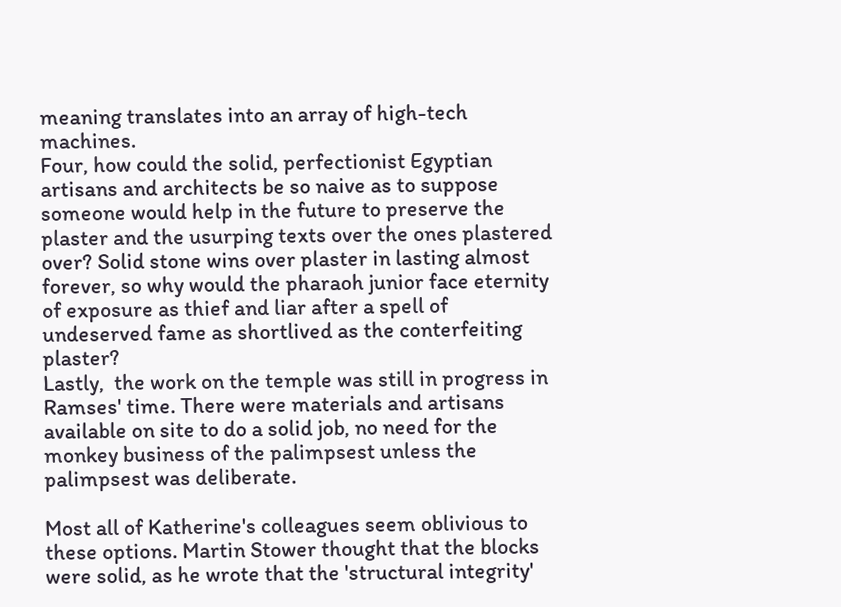meaning translates into an array of high-tech machines.
Four, how could the solid, perfectionist Egyptian artisans and architects be so naive as to suppose someone would help in the future to preserve the plaster and the usurping texts over the ones plastered over? Solid stone wins over plaster in lasting almost forever, so why would the pharaoh junior face eternity of exposure as thief and liar after a spell of undeserved fame as shortlived as the conterfeiting plaster?
Lastly,  the work on the temple was still in progress in Ramses' time. There were materials and artisans available on site to do a solid job, no need for the monkey business of the palimpsest unless the palimpsest was deliberate.

Most all of Katherine's colleagues seem oblivious to these options. Martin Stower thought that the blocks were solid, as he wrote that the 'structural integrity'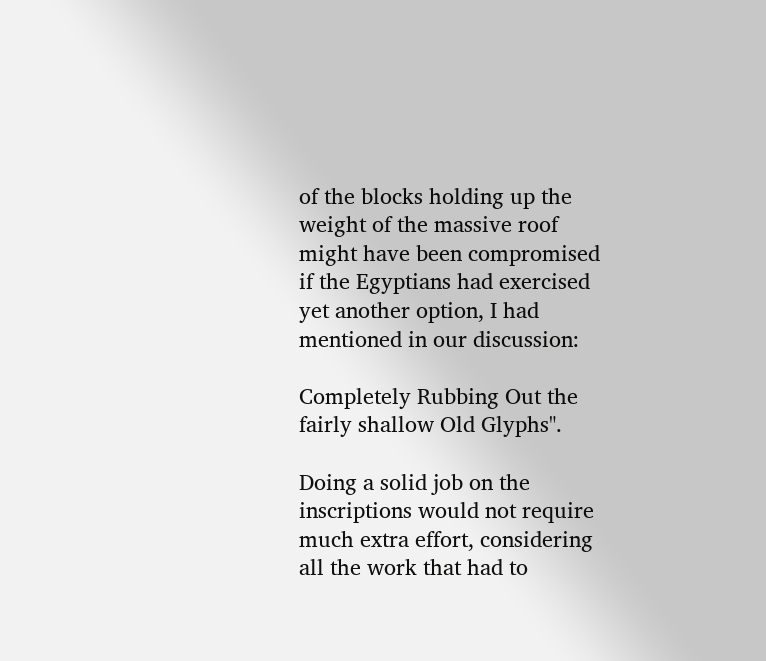of the blocks holding up the weight of the massive roof might have been compromised if the Egyptians had exercised yet another option, I had mentioned in our discussion:

Completely Rubbing Out the fairly shallow Old Glyphs".

Doing a solid job on the inscriptions would not require much extra effort, considering all the work that had to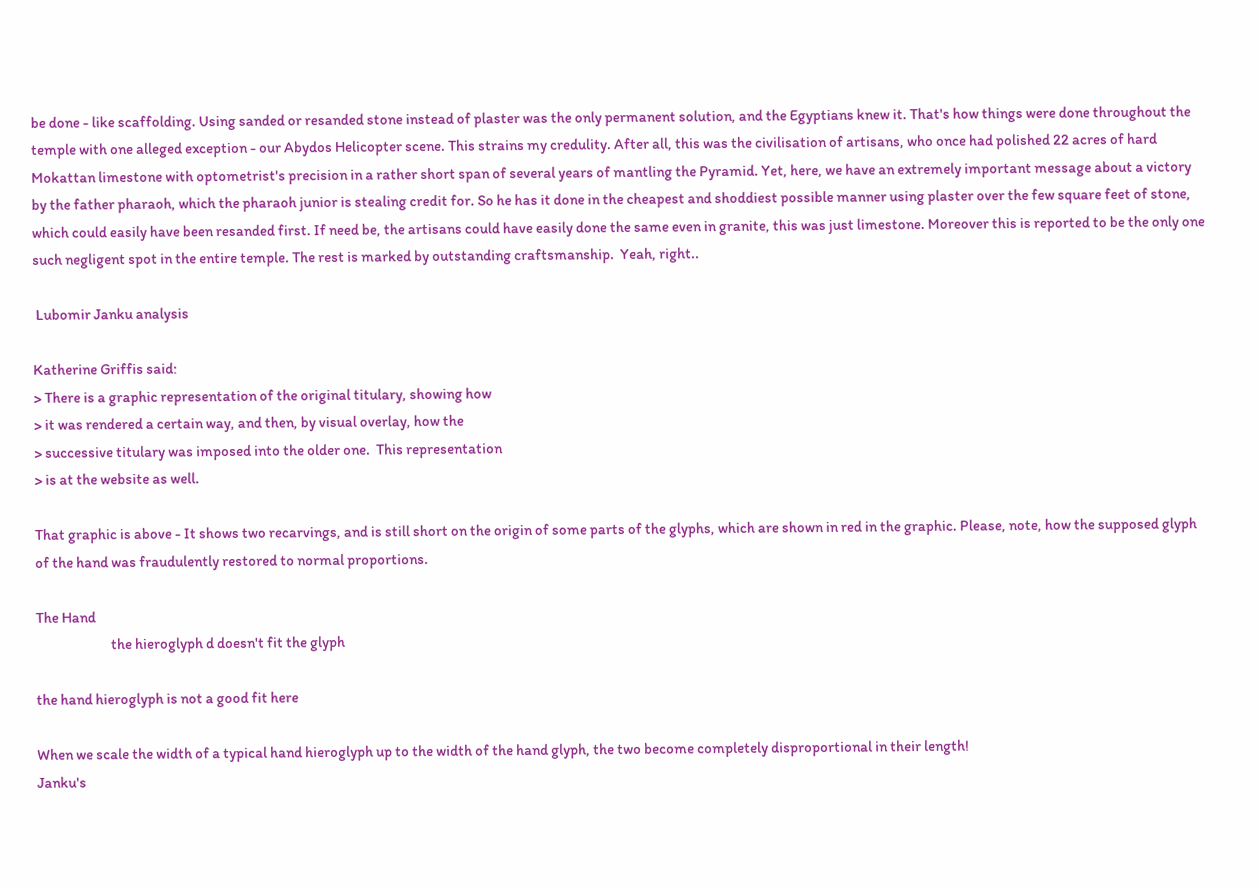be done - like scaffolding. Using sanded or resanded stone instead of plaster was the only permanent solution, and the Egyptians knew it. That's how things were done throughout the temple with one alleged exception - our Abydos Helicopter scene. This strains my credulity. After all, this was the civilisation of artisans, who once had polished 22 acres of hard Mokattan limestone with optometrist's precision in a rather short span of several years of mantling the Pyramid. Yet, here, we have an extremely important message about a victory by the father pharaoh, which the pharaoh junior is stealing credit for. So he has it done in the cheapest and shoddiest possible manner using plaster over the few square feet of stone, which could easily have been resanded first. If need be, the artisans could have easily done the same even in granite, this was just limestone. Moreover this is reported to be the only one such negligent spot in the entire temple. The rest is marked by outstanding craftsmanship.  Yeah, right..

 Lubomir Janku analysis

Katherine Griffis said:
> There is a graphic representation of the original titulary, showing how
> it was rendered a certain way, and then, by visual overlay, how the
> successive titulary was imposed into the older one.  This representation
> is at the website as well.

That graphic is above - It shows two recarvings, and is still short on the origin of some parts of the glyphs, which are shown in red in the graphic. Please, note, how the supposed glyph of the hand was fraudulently restored to normal proportions.

The Hand
                         the hieroglyph d doesn't fit the glyph

the hand hieroglyph is not a good fit here

When we scale the width of a typical hand hieroglyph up to the width of the hand glyph, the two become completely disproportional in their length!
Janku's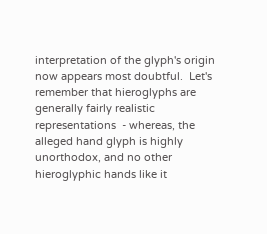interpretation of the glyph's origin now appears most doubtful.  Let's remember that hieroglyphs are generally fairly realistic representations  - whereas, the alleged hand glyph is highly unorthodox, and no other hieroglyphic hands like it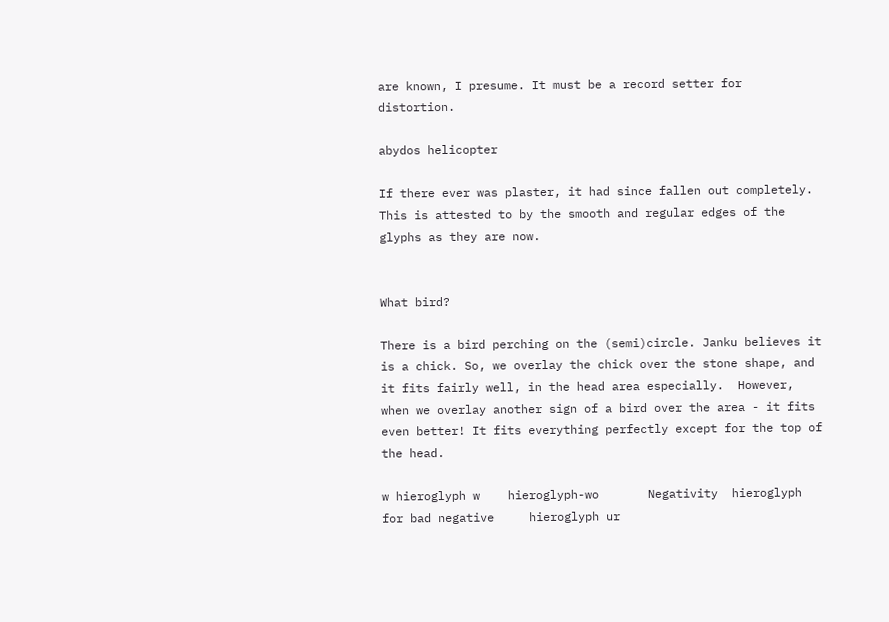are known, I presume. It must be a record setter for distortion.

abydos helicopter

If there ever was plaster, it had since fallen out completely.
This is attested to by the smooth and regular edges of the glyphs as they are now.


What bird?

There is a bird perching on the (semi)circle. Janku believes it is a chick. So, we overlay the chick over the stone shape, and it fits fairly well, in the head area especially.  However, when we overlay another sign of a bird over the area - it fits even better! It fits everything perfectly except for the top of the head.

w hieroglyph w    hieroglyph-wo       Negativity  hieroglyph for bad negative     hieroglyph ur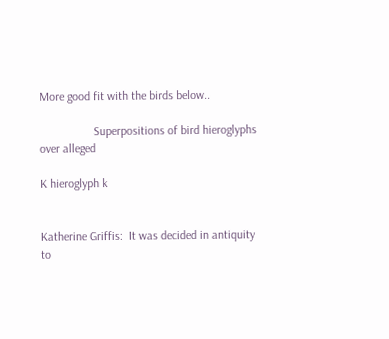More good fit with the birds below..

                  Superpositions of bird hieroglyphs over alleged

K hieroglyph k


Katherine Griffis:  It was decided in antiquity to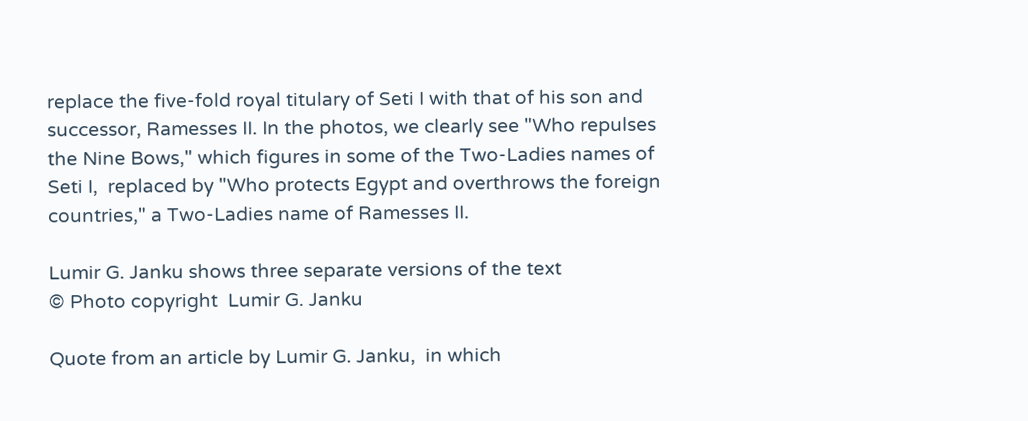replace the five-fold royal titulary of Seti I with that of his son and successor, Ramesses II. In the photos, we clearly see "Who repulses the Nine Bows," which figures in some of the Two-Ladies names of Seti I,  replaced by "Who protects Egypt and overthrows the foreign countries," a Two-Ladies name of Ramesses II.

Lumir G. Janku shows three separate versions of the text
© Photo copyright  Lumir G. Janku

Quote from an article by Lumir G. Janku,  in which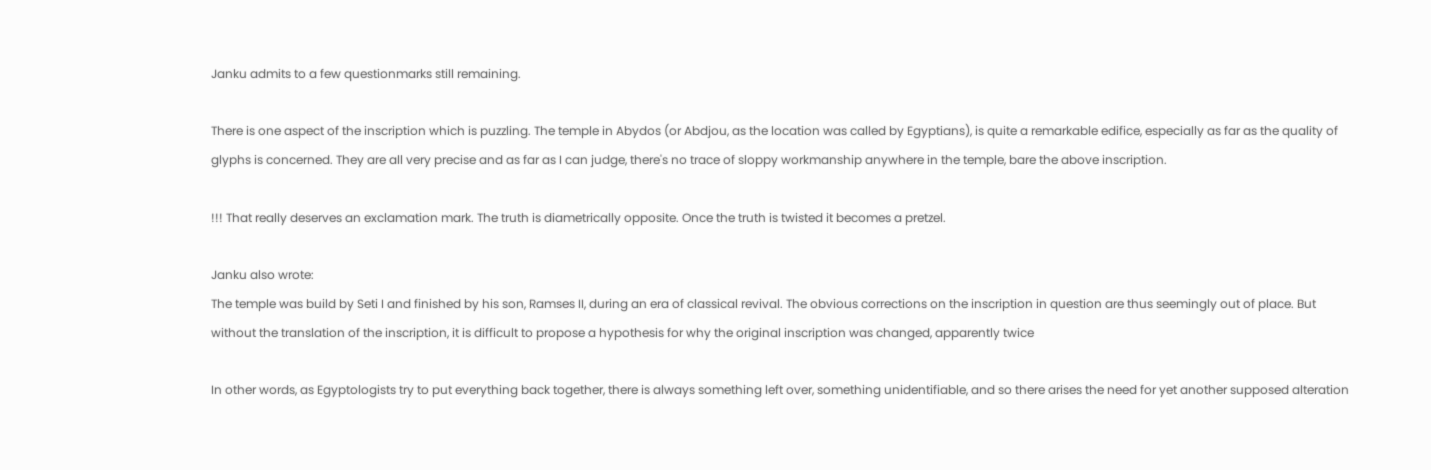Janku admits to a few questionmarks still remaining.

There is one aspect of the inscription which is puzzling. The temple in Abydos (or Abdjou, as the location was called by Egyptians), is quite a remarkable edifice, especially as far as the quality of glyphs is concerned. They are all very precise and as far as I can judge, there's no trace of sloppy workmanship anywhere in the temple, bare the above inscription.

!!! That really deserves an exclamation mark. The truth is diametrically opposite. Once the truth is twisted it becomes a pretzel.

Janku also wrote:
The temple was build by Seti I and finished by his son, Ramses II, during an era of classical revival. The obvious corrections on the inscription in question are thus seemingly out of place. But without the translation of the inscription, it is difficult to propose a hypothesis for why the original inscription was changed, apparently twice

In other words, as Egyptologists try to put everything back together, there is always something left over, something unidentifiable, and so there arises the need for yet another supposed alteration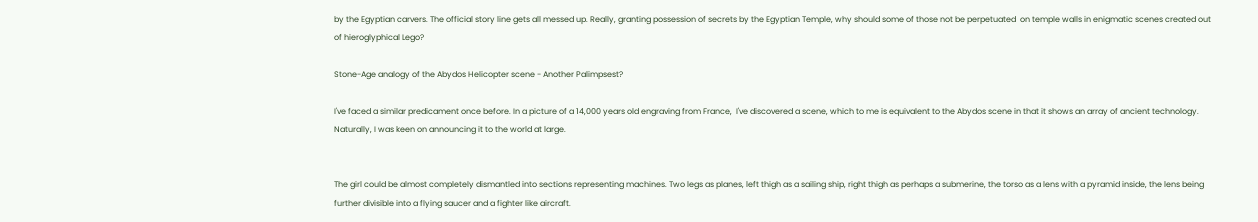by the Egyptian carvers. The official story line gets all messed up. Really, granting possession of secrets by the Egyptian Temple, why should some of those not be perpetuated  on temple walls in enigmatic scenes created out of hieroglyphical Lego?

Stone-Age analogy of the Abydos Helicopter scene - Another Palimpsest?

I've faced a similar predicament once before. In a picture of a 14,000 years old engraving from France,  I've discovered a scene, which to me is equivalent to the Abydos scene in that it shows an array of ancient technology. Naturally, I was keen on announcing it to the world at large.


The girl could be almost completely dismantled into sections representing machines. Two legs as planes, left thigh as a sailing ship, right thigh as perhaps a submerine, the torso as a lens with a pyramid inside, the lens being further divisible into a flying saucer and a fighter like aircraft.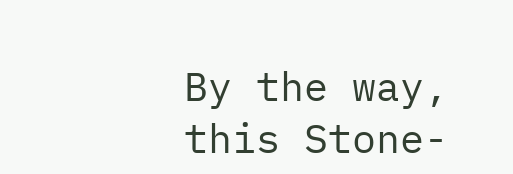By the way, this Stone-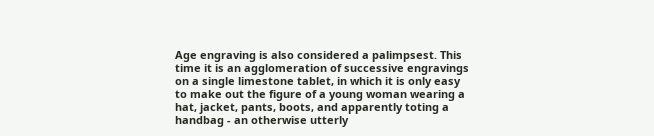Age engraving is also considered a palimpsest. This time it is an agglomeration of successive engravings on a single limestone tablet, in which it is only easy to make out the figure of a young woman wearing a hat, jacket, pants, boots, and apparently toting a handbag - an otherwise utterly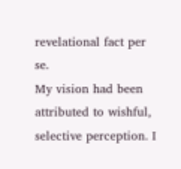revelational fact per se.
My vision had been attributed to wishful, selective perception. I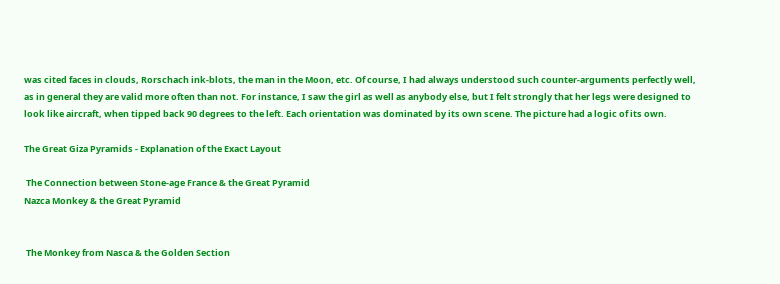was cited faces in clouds, Rorschach ink-blots, the man in the Moon, etc. Of course, I had always understood such counter-arguments perfectly well, as in general they are valid more often than not. For instance, I saw the girl as well as anybody else, but I felt strongly that her legs were designed to look like aircraft, when tipped back 90 degrees to the left. Each orientation was dominated by its own scene. The picture had a logic of its own.

The Great Giza Pyramids - Explanation of the Exact Layout

 The Connection between Stone-age France & the Great Pyramid
Nazca Monkey & the Great Pyramid


 The Monkey from Nasca & the Golden Section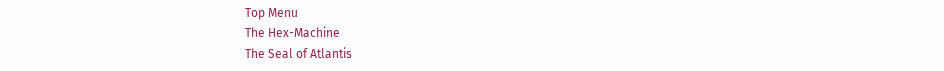Top Menu
The Hex-Machine
The Seal of Atlantis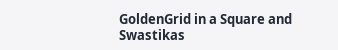GoldenGrid in a Square and Swastikas